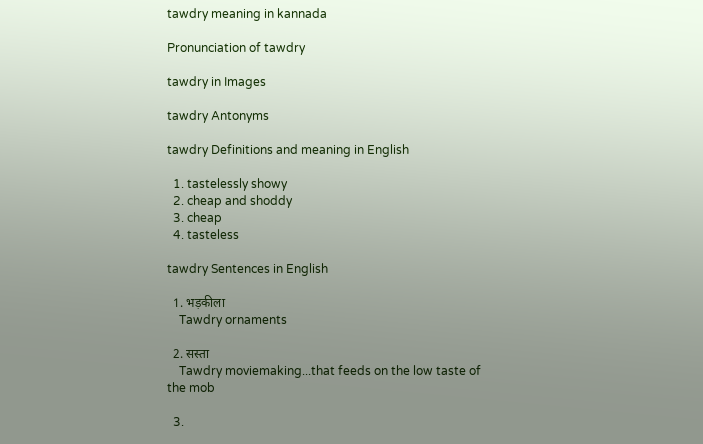tawdry meaning in kannada

Pronunciation of tawdry

tawdry in Images

tawdry Antonyms

tawdry Definitions and meaning in English

  1. tastelessly showy
  2. cheap and shoddy
  3. cheap
  4. tasteless

tawdry Sentences in English

  1. भड़कीला
    Tawdry ornaments

  2. सस्ता
    Tawdry moviemaking...that feeds on the low taste of the mob

  3.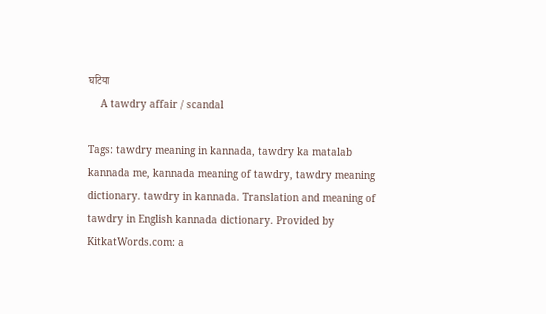घटिया
    A tawdry affair / scandal

Tags: tawdry meaning in kannada, tawdry ka matalab kannada me, kannada meaning of tawdry, tawdry meaning dictionary. tawdry in kannada. Translation and meaning of tawdry in English kannada dictionary. Provided by KitkatWords.com: a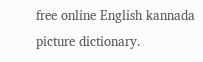free online English kannada picture dictionary.